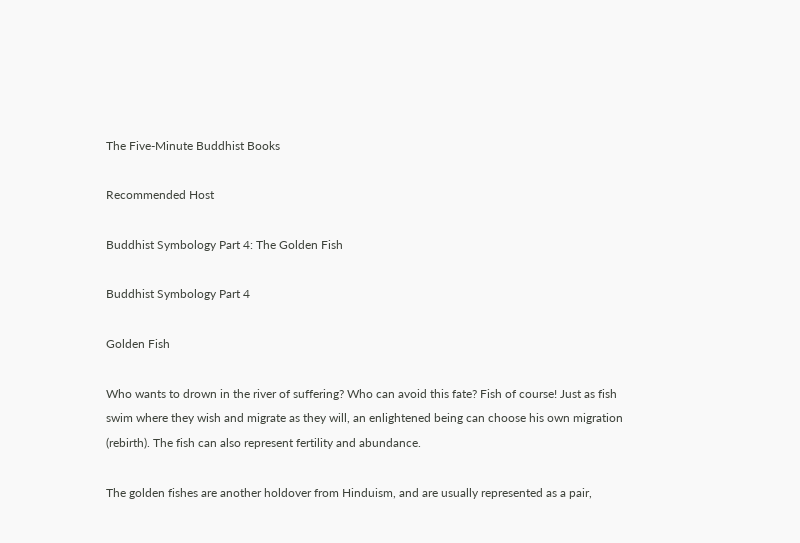The Five-Minute Buddhist Books

Recommended Host

Buddhist Symbology Part 4: The Golden Fish

Buddhist Symbology Part 4

Golden Fish

Who wants to drown in the river of suffering? Who can avoid this fate? Fish of course! Just as fish swim where they wish and migrate as they will, an enlightened being can choose his own migration (rebirth). The fish can also represent fertility and abundance.

The golden fishes are another holdover from Hinduism, and are usually represented as a pair,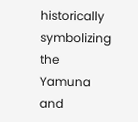historically symbolizing the Yamuna and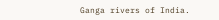Ganga rivers of India.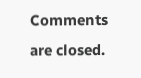Comments are closed.